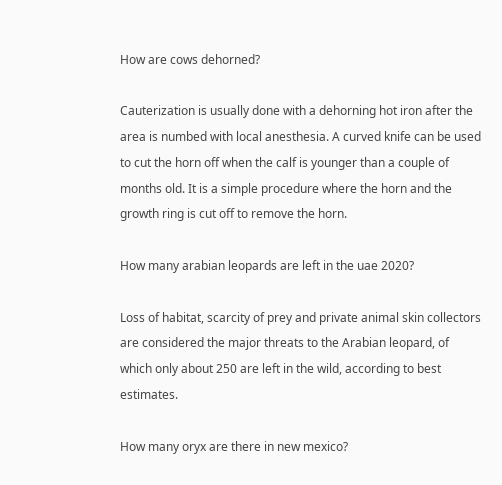How are cows dehorned?

Cauterization is usually done with a dehorning hot iron after the area is numbed with local anesthesia. A curved knife can be used to cut the horn off when the calf is younger than a couple of months old. It is a simple procedure where the horn and the growth ring is cut off to remove the horn.

How many arabian leopards are left in the uae 2020?

Loss of habitat, scarcity of prey and private animal skin collectors are considered the major threats to the Arabian leopard, of which only about 250 are left in the wild, according to best estimates.

How many oryx are there in new mexico?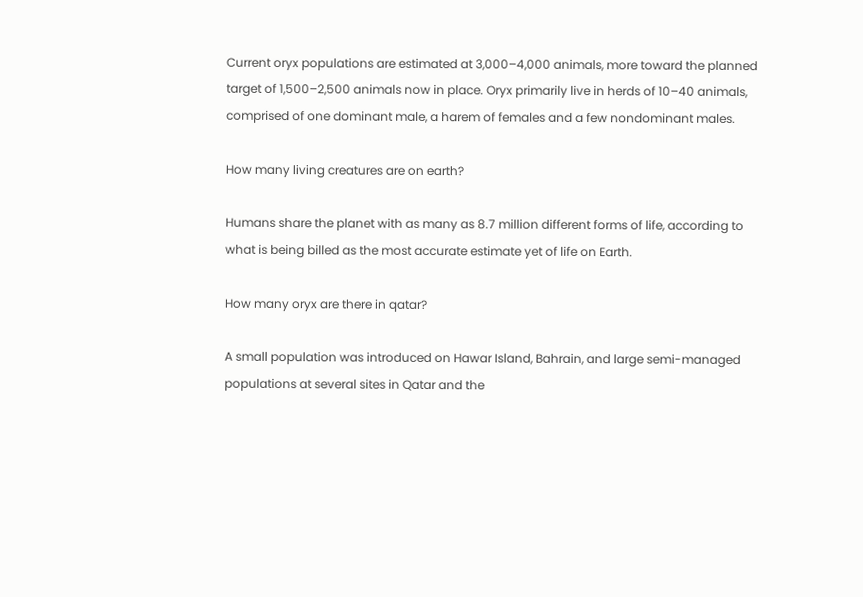Current oryx populations are estimated at 3,000–4,000 animals, more toward the planned target of 1,500–2,500 animals now in place. Oryx primarily live in herds of 10–40 animals, comprised of one dominant male, a harem of females and a few nondominant males.

How many living creatures are on earth?

Humans share the planet with as many as 8.7 million different forms of life, according to what is being billed as the most accurate estimate yet of life on Earth.

How many oryx are there in qatar?

A small population was introduced on Hawar Island, Bahrain, and large semi-managed populations at several sites in Qatar and the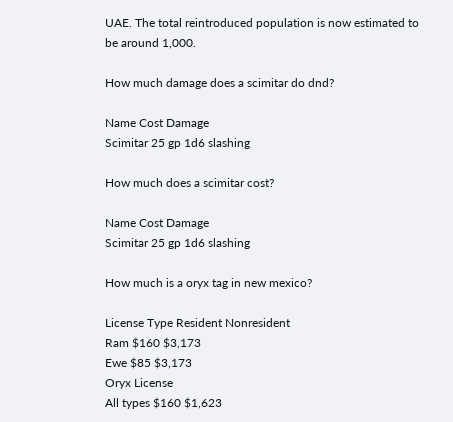UAE. The total reintroduced population is now estimated to be around 1,000.

How much damage does a scimitar do dnd?

Name Cost Damage
Scimitar 25 gp 1d6 slashing

How much does a scimitar cost?

Name Cost Damage
Scimitar 25 gp 1d6 slashing

How much is a oryx tag in new mexico?

License Type Resident Nonresident
Ram $160 $3,173
Ewe $85 $3,173
Oryx License
All types $160 $1,623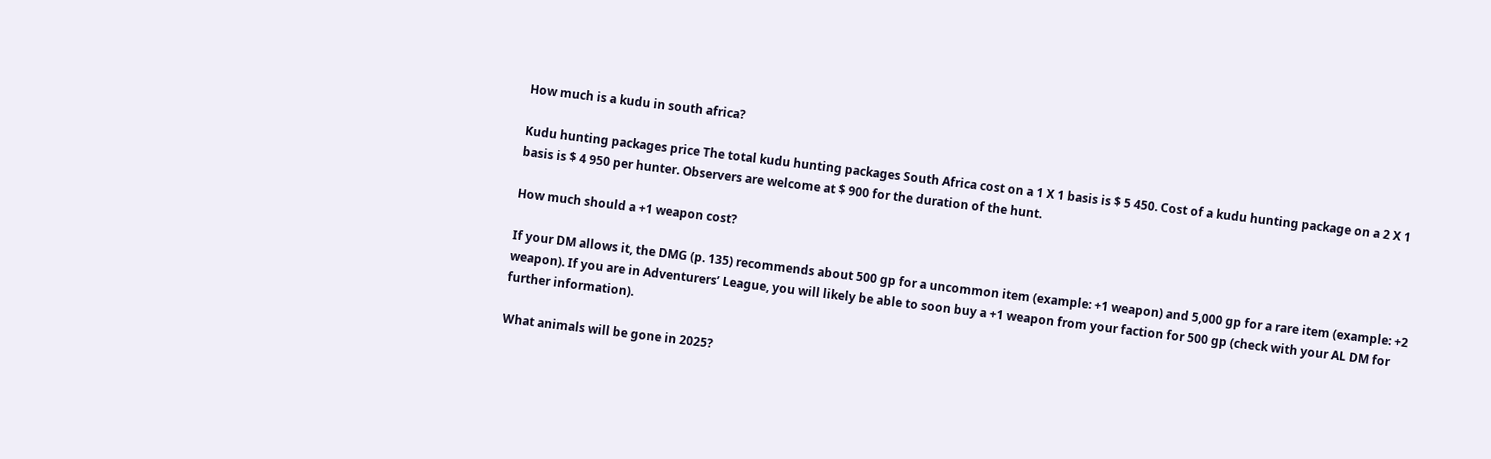How much is a kudu in south africa?

Kudu hunting packages price The total kudu hunting packages South Africa cost on a 1 X 1 basis is $ 5 450. Cost of a kudu hunting package on a 2 X 1 basis is $ 4 950 per hunter. Observers are welcome at $ 900 for the duration of the hunt.

How much should a +1 weapon cost?

If your DM allows it, the DMG (p. 135) recommends about 500 gp for a uncommon item (example: +1 weapon) and 5,000 gp for a rare item (example: +2 weapon). If you are in Adventurers’ League, you will likely be able to soon buy a +1 weapon from your faction for 500 gp (check with your AL DM for further information).

What animals will be gone in 2025?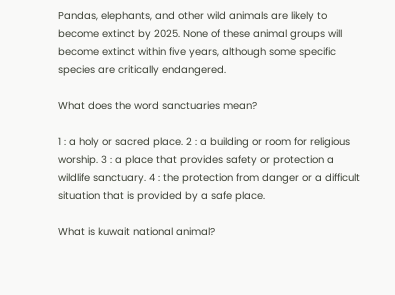Pandas, elephants, and other wild animals are likely to become extinct by 2025. None of these animal groups will become extinct within five years, although some specific species are critically endangered.

What does the word sanctuaries mean?

1 : a holy or sacred place. 2 : a building or room for religious worship. 3 : a place that provides safety or protection a wildlife sanctuary. 4 : the protection from danger or a difficult situation that is provided by a safe place.

What is kuwait national animal?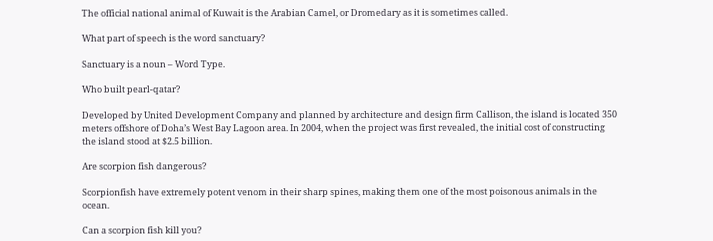The official national animal of Kuwait is the Arabian Camel, or Dromedary as it is sometimes called.

What part of speech is the word sanctuary?

Sanctuary is a noun – Word Type.

Who built pearl-qatar?

Developed by United Development Company and planned by architecture and design firm Callison, the island is located 350 meters offshore of Doha’s West Bay Lagoon area. In 2004, when the project was first revealed, the initial cost of constructing the island stood at $2.5 billion.

Are scorpion fish dangerous?

Scorpionfish have extremely potent venom in their sharp spines, making them one of the most poisonous animals in the ocean.

Can a scorpion fish kill you?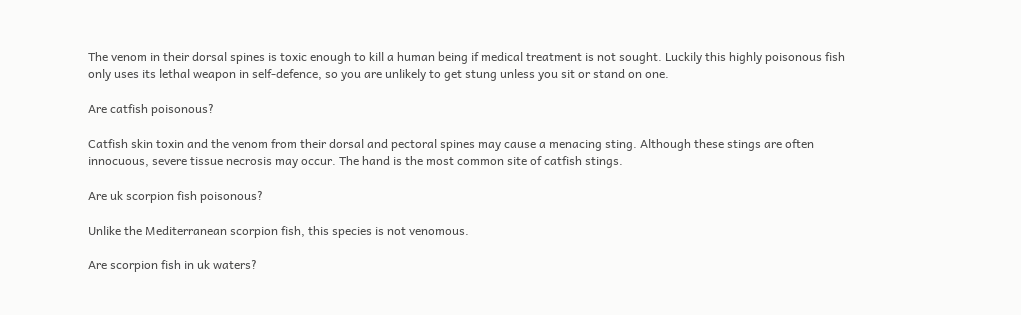The venom in their dorsal spines is toxic enough to kill a human being if medical treatment is not sought. Luckily this highly poisonous fish only uses its lethal weapon in self-defence, so you are unlikely to get stung unless you sit or stand on one.

Are catfish poisonous?

Catfish skin toxin and the venom from their dorsal and pectoral spines may cause a menacing sting. Although these stings are often innocuous, severe tissue necrosis may occur. The hand is the most common site of catfish stings.

Are uk scorpion fish poisonous?

Unlike the Mediterranean scorpion fish, this species is not venomous.

Are scorpion fish in uk waters?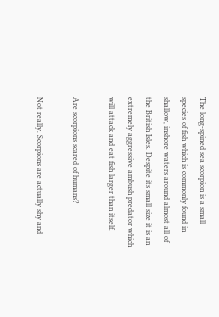The long-spined sea scorpion is a small species of fish which is commonly found in shallow, inshore waters around almost all of the British Isles. Despite its small size it is an extremely aggressive ambush predator which will attack and eat fish larger than itself.

Are scorpions scared of humans?

Not really. Scorpions are actually shy and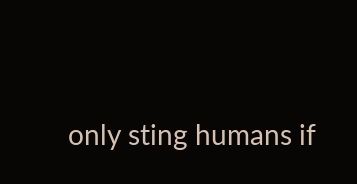only sting humans if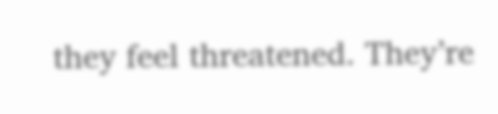they feel threatened. They’re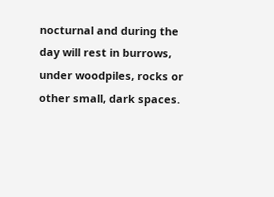nocturnal and during the day will rest in burrows, under woodpiles, rocks or other small, dark spaces.